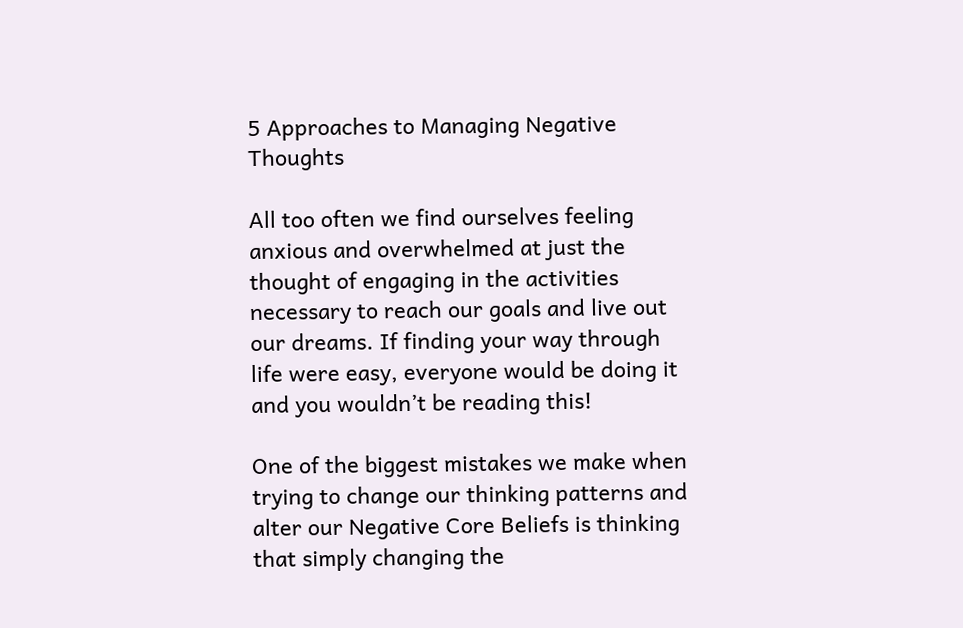5 Approaches to Managing Negative Thoughts

All too often we find ourselves feeling anxious and overwhelmed at just the thought of engaging in the activities necessary to reach our goals and live out our dreams. If finding your way through life were easy, everyone would be doing it and you wouldn’t be reading this!

One of the biggest mistakes we make when trying to change our thinking patterns and alter our Negative Core Beliefs is thinking that simply changing the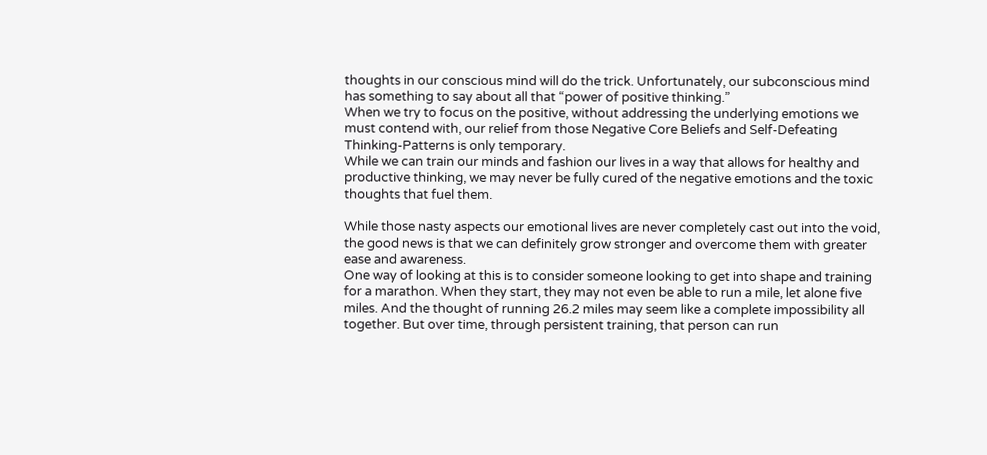thoughts in our conscious mind will do the trick. Unfortunately, our subconscious mind has something to say about all that “power of positive thinking.”
When we try to focus on the positive, without addressing the underlying emotions we must contend with, our relief from those Negative Core Beliefs and Self-Defeating Thinking-Patterns is only temporary.
While we can train our minds and fashion our lives in a way that allows for healthy and productive thinking, we may never be fully cured of the negative emotions and the toxic thoughts that fuel them.

While those nasty aspects our emotional lives are never completely cast out into the void, the good news is that we can definitely grow stronger and overcome them with greater ease and awareness.
One way of looking at this is to consider someone looking to get into shape and training for a marathon. When they start, they may not even be able to run a mile, let alone five miles. And the thought of running 26.2 miles may seem like a complete impossibility all together. But over time, through persistent training, that person can run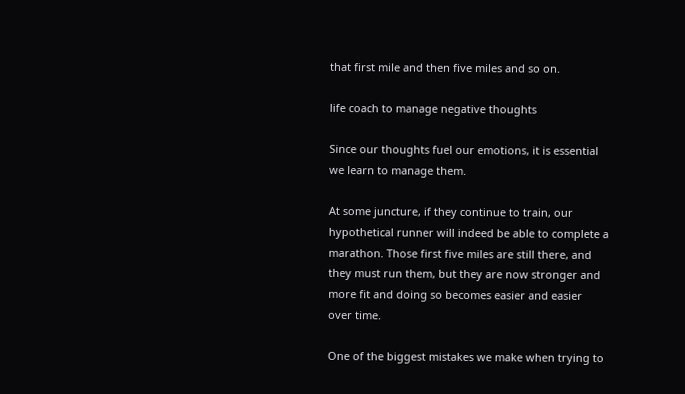that first mile and then five miles and so on.

life coach to manage negative thoughts

Since our thoughts fuel our emotions, it is essential we learn to manage them.

At some juncture, if they continue to train, our hypothetical runner will indeed be able to complete a marathon. Those first five miles are still there, and they must run them, but they are now stronger and more fit and doing so becomes easier and easier over time.

One of the biggest mistakes we make when trying to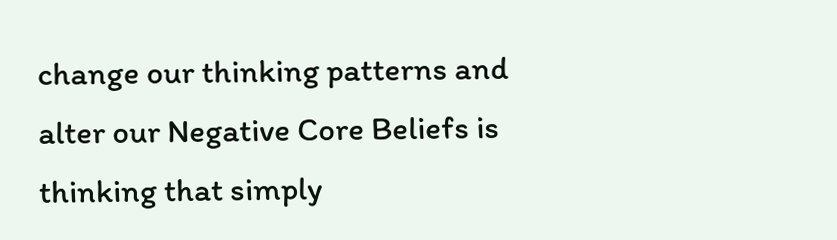change our thinking patterns and alter our Negative Core Beliefs is thinking that simply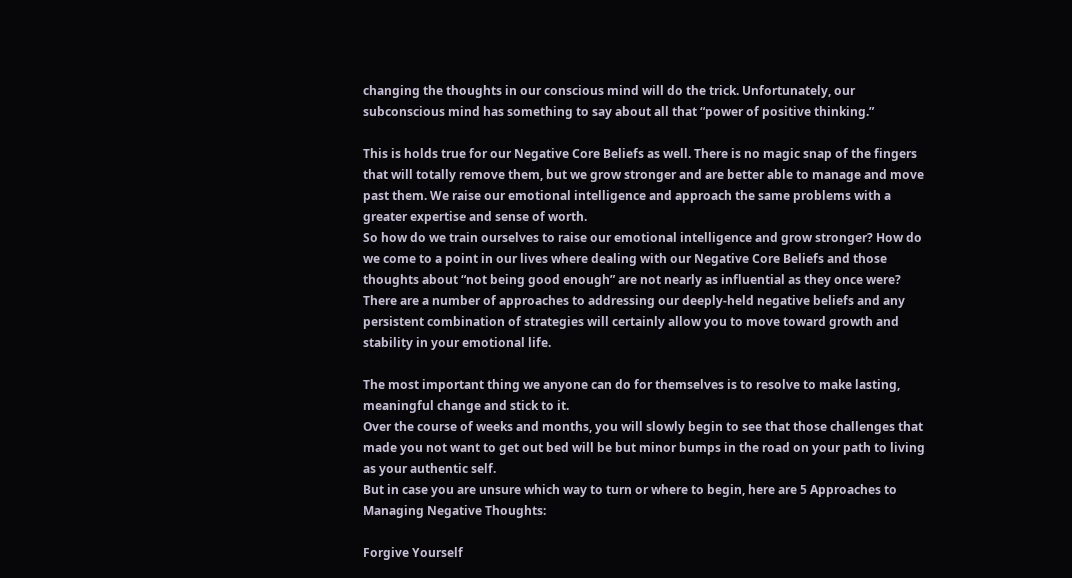changing the thoughts in our conscious mind will do the trick. Unfortunately, our subconscious mind has something to say about all that “power of positive thinking.”

This is holds true for our Negative Core Beliefs as well. There is no magic snap of the fingers that will totally remove them, but we grow stronger and are better able to manage and move past them. We raise our emotional intelligence and approach the same problems with a greater expertise and sense of worth.
So how do we train ourselves to raise our emotional intelligence and grow stronger? How do we come to a point in our lives where dealing with our Negative Core Beliefs and those thoughts about “not being good enough” are not nearly as influential as they once were?
There are a number of approaches to addressing our deeply-held negative beliefs and any persistent combination of strategies will certainly allow you to move toward growth and stability in your emotional life.

The most important thing we anyone can do for themselves is to resolve to make lasting, meaningful change and stick to it.
Over the course of weeks and months, you will slowly begin to see that those challenges that made you not want to get out bed will be but minor bumps in the road on your path to living as your authentic self.
But in case you are unsure which way to turn or where to begin, here are 5 Approaches to Managing Negative Thoughts:

Forgive Yourself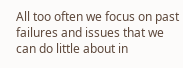All too often we focus on past failures and issues that we can do little about in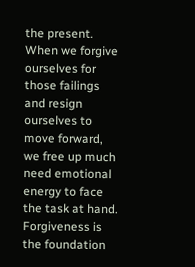the present. When we forgive ourselves for those failings and resign ourselves to move forward, we free up much need emotional energy to face the task at hand.
Forgiveness is the foundation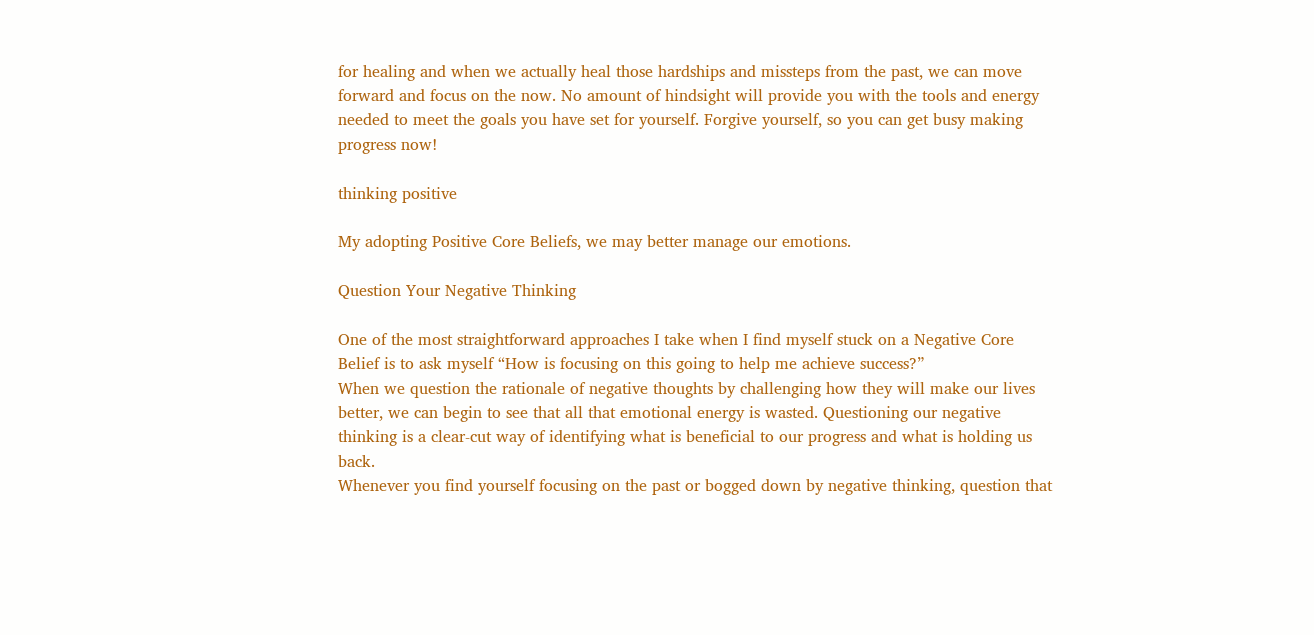for healing and when we actually heal those hardships and missteps from the past, we can move forward and focus on the now. No amount of hindsight will provide you with the tools and energy needed to meet the goals you have set for yourself. Forgive yourself, so you can get busy making progress now!

thinking positive

My adopting Positive Core Beliefs, we may better manage our emotions.

Question Your Negative Thinking

One of the most straightforward approaches I take when I find myself stuck on a Negative Core Belief is to ask myself “How is focusing on this going to help me achieve success?”
When we question the rationale of negative thoughts by challenging how they will make our lives better, we can begin to see that all that emotional energy is wasted. Questioning our negative thinking is a clear-cut way of identifying what is beneficial to our progress and what is holding us back.
Whenever you find yourself focusing on the past or bogged down by negative thinking, question that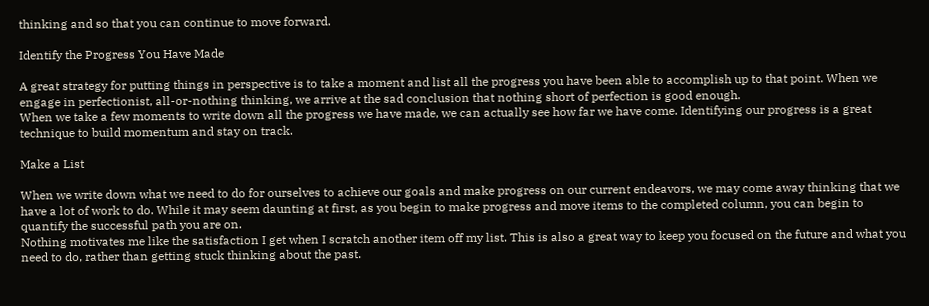thinking and so that you can continue to move forward.

Identify the Progress You Have Made

A great strategy for putting things in perspective is to take a moment and list all the progress you have been able to accomplish up to that point. When we engage in perfectionist, all-or-nothing thinking, we arrive at the sad conclusion that nothing short of perfection is good enough.
When we take a few moments to write down all the progress we have made, we can actually see how far we have come. Identifying our progress is a great technique to build momentum and stay on track.

Make a List

When we write down what we need to do for ourselves to achieve our goals and make progress on our current endeavors, we may come away thinking that we have a lot of work to do. While it may seem daunting at first, as you begin to make progress and move items to the completed column, you can begin to quantify the successful path you are on.
Nothing motivates me like the satisfaction I get when I scratch another item off my list. This is also a great way to keep you focused on the future and what you need to do, rather than getting stuck thinking about the past.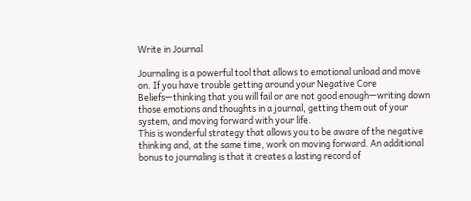Write in Journal

Journaling is a powerful tool that allows to emotional unload and move on. If you have trouble getting around your Negative Core Beliefs—thinking that you will fail or are not good enough—writing down those emotions and thoughts in a journal, getting them out of your system, and moving forward with your life.
This is wonderful strategy that allows you to be aware of the negative thinking and, at the same time, work on moving forward. An additional bonus to journaling is that it creates a lasting record of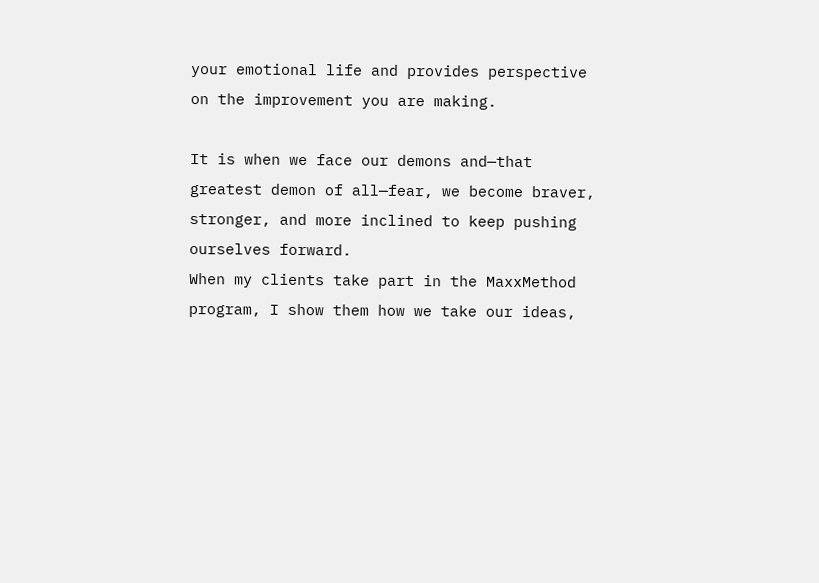your emotional life and provides perspective on the improvement you are making.

It is when we face our demons and—that greatest demon of all—fear, we become braver, stronger, and more inclined to keep pushing ourselves forward.
When my clients take part in the MaxxMethod program, I show them how we take our ideas,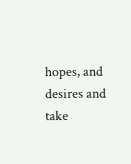hopes, and desires and take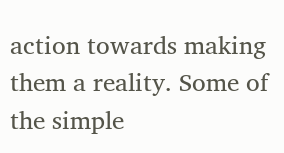action towards making them a reality. Some of the simple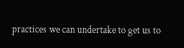practices we can undertake to get us to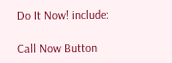Do It Now! include:

Call Now Button